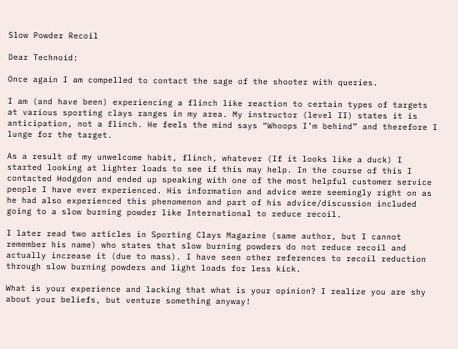Slow Powder Recoil

Dear Technoid:

Once again I am compelled to contact the sage of the shooter with queries.

I am (and have been) experiencing a flinch like reaction to certain types of targets at various sporting clays ranges in my area. My instructor (level II) states it is anticipation, not a flinch. He feels the mind says “Whoops I’m behind” and therefore I lunge for the target.

As a result of my unwelcome habit, flinch, whatever (If it looks like a duck) I started looking at lighter loads to see if this may help. In the course of this I contacted Hodgdon and ended up speaking with one of the most helpful customer service people I have ever experienced. His information and advice were seemingly right on as he had also experienced this phenomenon and part of his advice/discussion included going to a slow burning powder like International to reduce recoil.

I later read two articles in Sporting Clays Magazine (same author, but I cannot remember his name) who states that slow burning powders do not reduce recoil and actually increase it (due to mass). I have seen other references to recoil reduction through slow burning powders and light loads for less kick.

What is your experience and lacking that what is your opinion? I realize you are shy about your beliefs, but venture something anyway!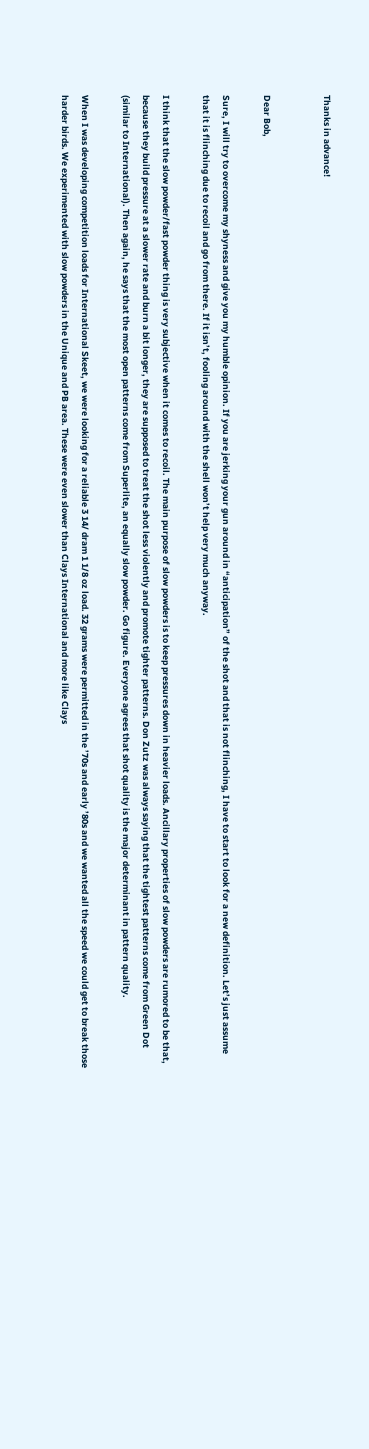Thanks in advance!


Dear Bob,

Sure, I will try to overcome my shyness and give you my humble opinion. If you are jerking your gun around in “anticipation” of the shot and that is not flinching, I have to start to look for a new definition. Let’s just assume that it is flinching due to recoil and go from there. If it isn’t, fooling around with the shell won’t help very much anyway.

I think that the slow powder/fast powder thing is very subjective when it comes to recoil. The main purpose of slow powders is to keep pressures down in heavier loads. Ancillary properties of slow powders are rumored to be that, because they build pressure at a slower rate and burn a bit longer, they are supposed to treat the shot less violently and promote tighter patterns. Don Zutz was always saying that the tightest patterns come from Green Dot (similar to International). Then again, he says that the most open patterns come from Superlite, an equally slow powder. Go figure. Everyone agrees that shot quality is the major determinant in pattern quality.

When I was developing competition loads for International Skeet, we were looking for a reliable 3 14/ dram 1 1/8 oz load. 32 grams were permitted in the ’70s and early ’80s and we wanted all the speed we could get to break those harder birds. We experimented with slow powders in the Unique and PB area. These were even slower than Clays International and more like Clays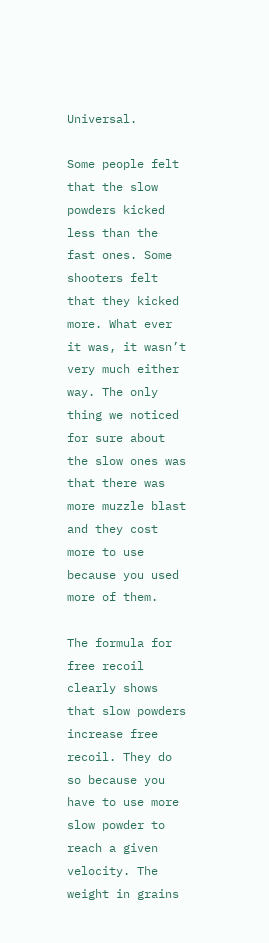Universal.

Some people felt that the slow powders kicked less than the fast ones. Some shooters felt that they kicked more. What ever it was, it wasn’t very much either way. The only thing we noticed for sure about the slow ones was that there was more muzzle blast and they cost more to use because you used more of them.

The formula for free recoil clearly shows that slow powders increase free recoil. They do so because you have to use more slow powder to reach a given velocity. The weight in grains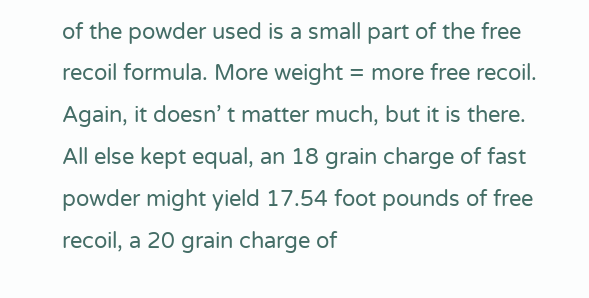of the powder used is a small part of the free recoil formula. More weight = more free recoil. Again, it doesn’ t matter much, but it is there. All else kept equal, an 18 grain charge of fast powder might yield 17.54 foot pounds of free recoil, a 20 grain charge of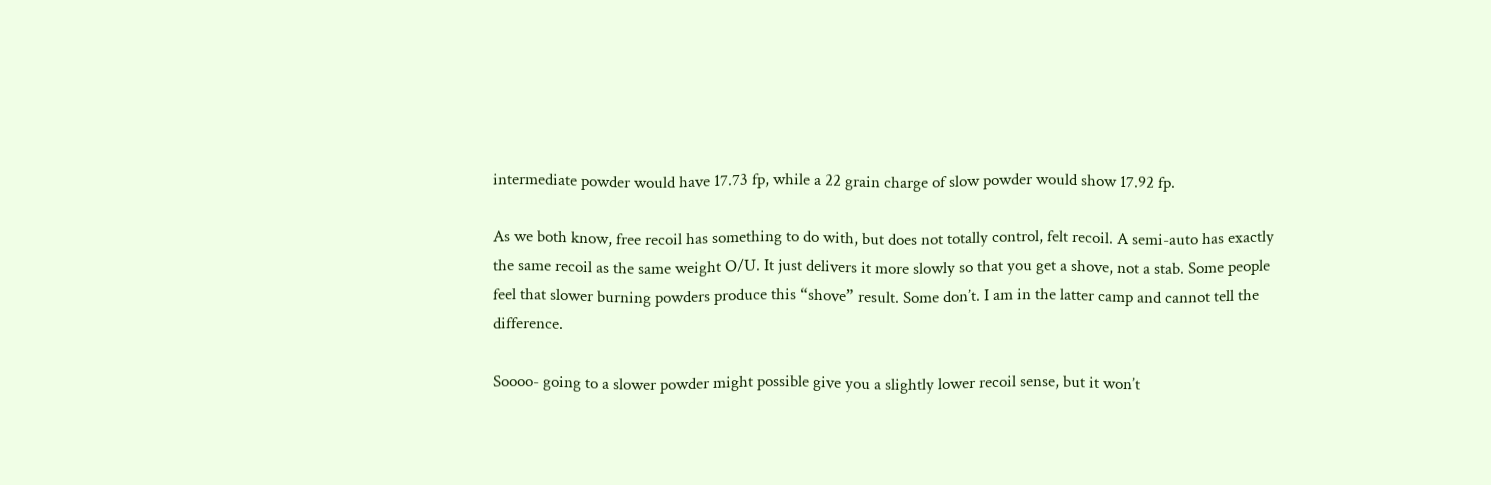intermediate powder would have 17.73 fp, while a 22 grain charge of slow powder would show 17.92 fp.

As we both know, free recoil has something to do with, but does not totally control, felt recoil. A semi-auto has exactly the same recoil as the same weight O/U. It just delivers it more slowly so that you get a shove, not a stab. Some people feel that slower burning powders produce this “shove” result. Some don’t. I am in the latter camp and cannot tell the difference.

Soooo- going to a slower powder might possible give you a slightly lower recoil sense, but it won’t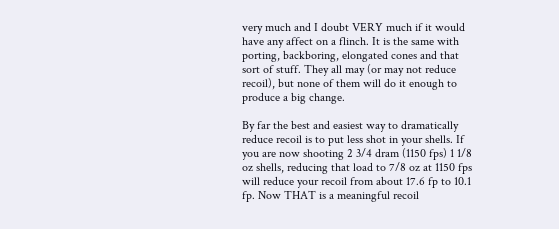very much and I doubt VERY much if it would have any affect on a flinch. It is the same with porting, backboring, elongated cones and that sort of stuff. They all may (or may not reduce recoil), but none of them will do it enough to produce a big change.

By far the best and easiest way to dramatically reduce recoil is to put less shot in your shells. If you are now shooting 2 3/4 dram (1150 fps) 1 1/8 oz shells, reducing that load to 7/8 oz at 1150 fps will reduce your recoil from about 17.6 fp to 10.1 fp. Now THAT is a meaningful recoil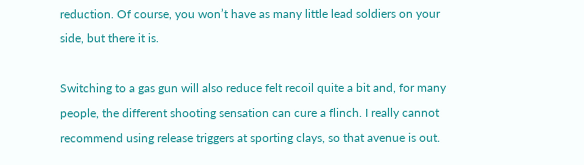reduction. Of course, you won’t have as many little lead soldiers on your side, but there it is.

Switching to a gas gun will also reduce felt recoil quite a bit and, for many people, the different shooting sensation can cure a flinch. I really cannot recommend using release triggers at sporting clays, so that avenue is out.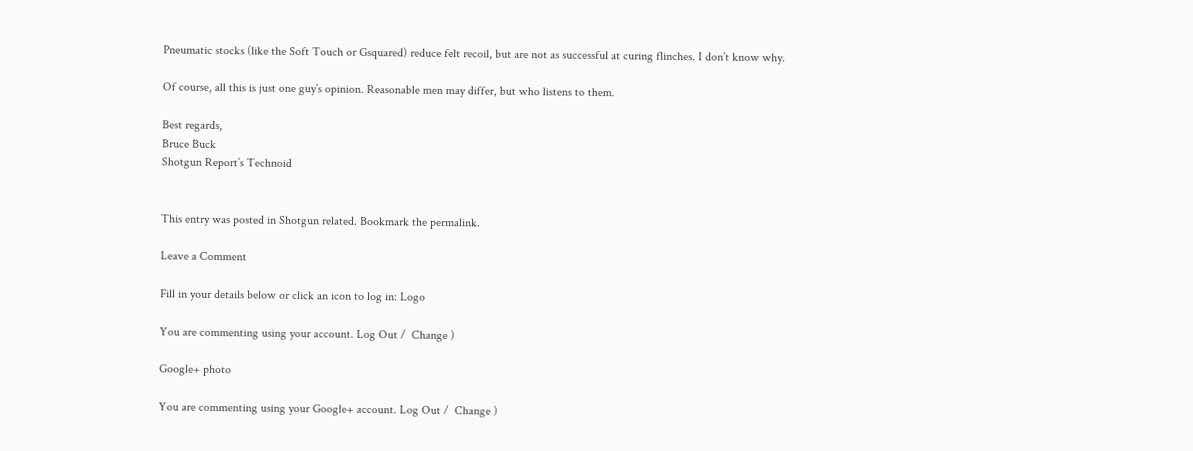Pneumatic stocks (like the Soft Touch or Gsquared) reduce felt recoil, but are not as successful at curing flinches. I don’t know why.

Of course, all this is just one guy’s opinion. Reasonable men may differ, but who listens to them.

Best regards,
Bruce Buck
Shotgun Report’s Technoid


This entry was posted in Shotgun related. Bookmark the permalink.

Leave a Comment

Fill in your details below or click an icon to log in: Logo

You are commenting using your account. Log Out /  Change )

Google+ photo

You are commenting using your Google+ account. Log Out /  Change )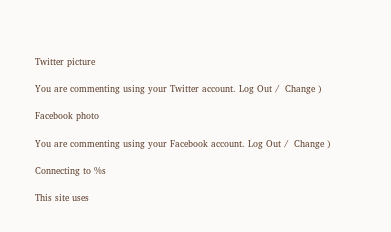Twitter picture

You are commenting using your Twitter account. Log Out /  Change )

Facebook photo

You are commenting using your Facebook account. Log Out /  Change )

Connecting to %s

This site uses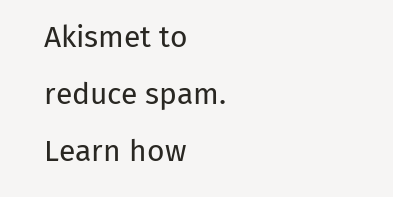Akismet to reduce spam. Learn how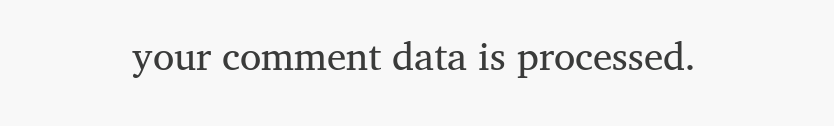your comment data is processed.